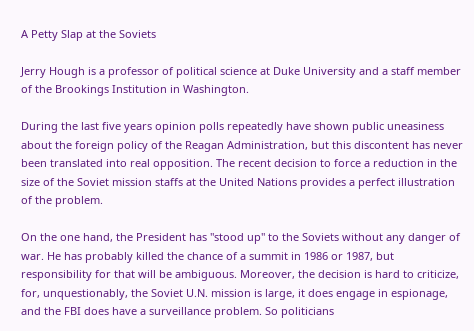A Petty Slap at the Soviets

Jerry Hough is a professor of political science at Duke University and a staff member of the Brookings Institution in Washington.

During the last five years opinion polls repeatedly have shown public uneasiness about the foreign policy of the Reagan Administration, but this discontent has never been translated into real opposition. The recent decision to force a reduction in the size of the Soviet mission staffs at the United Nations provides a perfect illustration of the problem.

On the one hand, the President has "stood up" to the Soviets without any danger of war. He has probably killed the chance of a summit in 1986 or 1987, but responsibility for that will be ambiguous. Moreover, the decision is hard to criticize, for, unquestionably, the Soviet U.N. mission is large, it does engage in espionage, and the FBI does have a surveillance problem. So politicians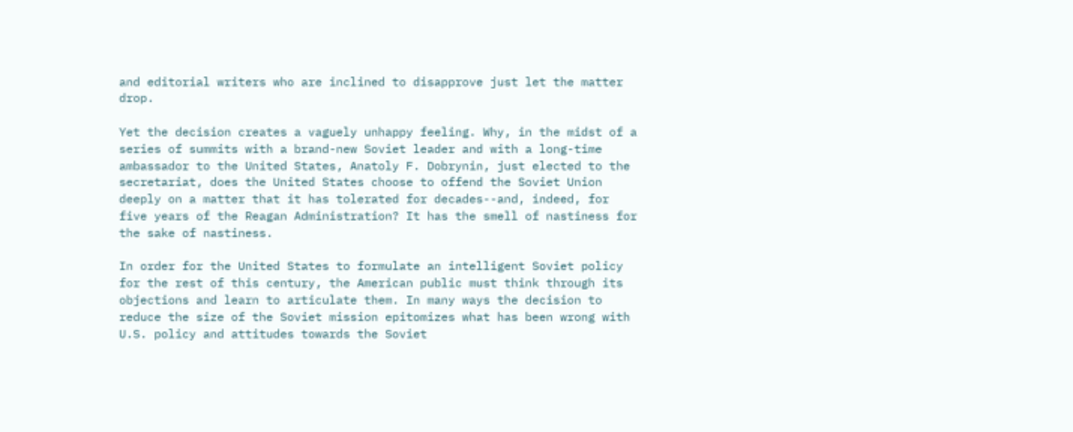and editorial writers who are inclined to disapprove just let the matter drop.

Yet the decision creates a vaguely unhappy feeling. Why, in the midst of a series of summits with a brand-new Soviet leader and with a long-time ambassador to the United States, Anatoly F. Dobrynin, just elected to the secretariat, does the United States choose to offend the Soviet Union deeply on a matter that it has tolerated for decades--and, indeed, for five years of the Reagan Administration? It has the smell of nastiness for the sake of nastiness.

In order for the United States to formulate an intelligent Soviet policy for the rest of this century, the American public must think through its objections and learn to articulate them. In many ways the decision to reduce the size of the Soviet mission epitomizes what has been wrong with U.S. policy and attitudes towards the Soviet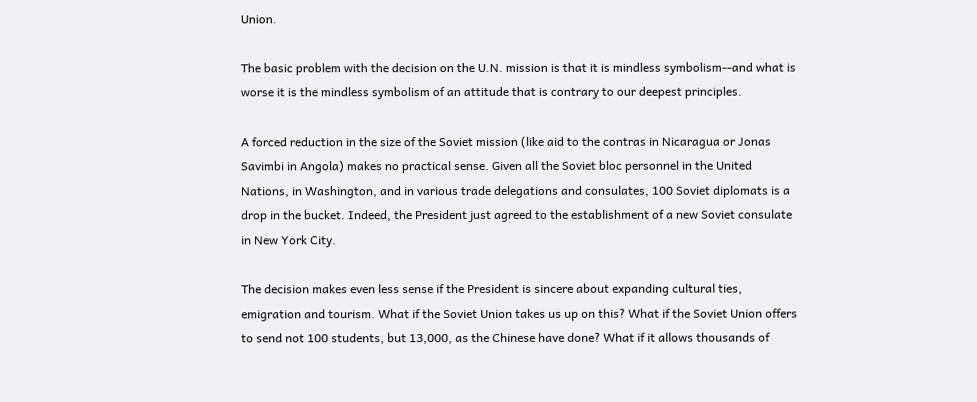Union.

The basic problem with the decision on the U.N. mission is that it is mindless symbolism--and what is worse it is the mindless symbolism of an attitude that is contrary to our deepest principles.

A forced reduction in the size of the Soviet mission (like aid to the contras in Nicaragua or Jonas Savimbi in Angola) makes no practical sense. Given all the Soviet bloc personnel in the United Nations, in Washington, and in various trade delegations and consulates, 100 Soviet diplomats is a drop in the bucket. Indeed, the President just agreed to the establishment of a new Soviet consulate in New York City.

The decision makes even less sense if the President is sincere about expanding cultural ties, emigration and tourism. What if the Soviet Union takes us up on this? What if the Soviet Union offers to send not 100 students, but 13,000, as the Chinese have done? What if it allows thousands of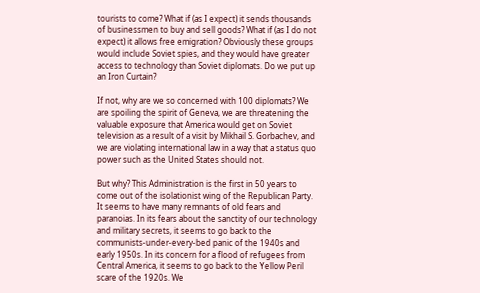tourists to come? What if (as I expect) it sends thousands of businessmen to buy and sell goods? What if (as I do not expect) it allows free emigration? Obviously these groups would include Soviet spies, and they would have greater access to technology than Soviet diplomats. Do we put up an Iron Curtain?

If not, why are we so concerned with 100 diplomats? We are spoiling the spirit of Geneva, we are threatening the valuable exposure that America would get on Soviet television as a result of a visit by Mikhail S. Gorbachev, and we are violating international law in a way that a status quo power such as the United States should not.

But why? This Administration is the first in 50 years to come out of the isolationist wing of the Republican Party. It seems to have many remnants of old fears and paranoias. In its fears about the sanctity of our technology and military secrets, it seems to go back to the communists-under-every-bed panic of the 1940s and early 1950s. In its concern for a flood of refugees from Central America, it seems to go back to the Yellow Peril scare of the 1920s. We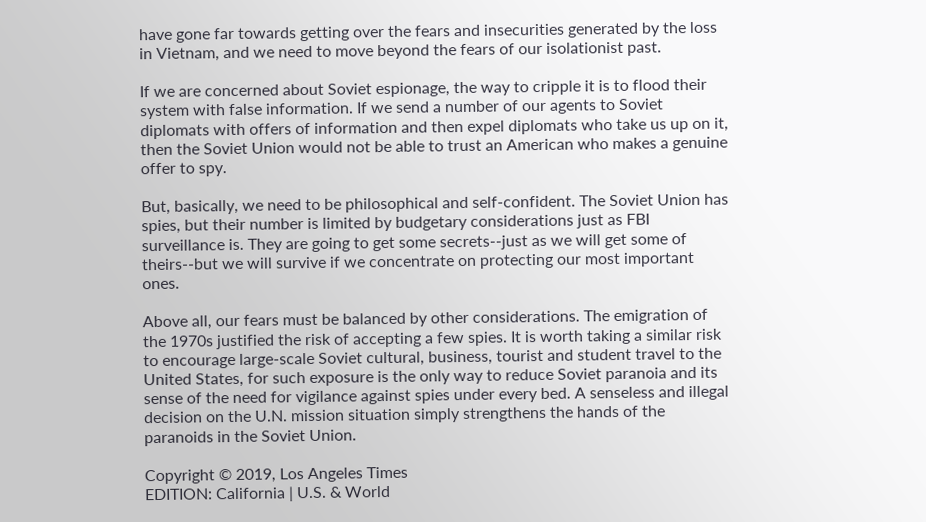have gone far towards getting over the fears and insecurities generated by the loss in Vietnam, and we need to move beyond the fears of our isolationist past.

If we are concerned about Soviet espionage, the way to cripple it is to flood their system with false information. If we send a number of our agents to Soviet diplomats with offers of information and then expel diplomats who take us up on it, then the Soviet Union would not be able to trust an American who makes a genuine offer to spy.

But, basically, we need to be philosophical and self-confident. The Soviet Union has spies, but their number is limited by budgetary considerations just as FBI surveillance is. They are going to get some secrets--just as we will get some of theirs--but we will survive if we concentrate on protecting our most important ones.

Above all, our fears must be balanced by other considerations. The emigration of the 1970s justified the risk of accepting a few spies. It is worth taking a similar risk to encourage large-scale Soviet cultural, business, tourist and student travel to the United States, for such exposure is the only way to reduce Soviet paranoia and its sense of the need for vigilance against spies under every bed. A senseless and illegal decision on the U.N. mission situation simply strengthens the hands of the paranoids in the Soviet Union.

Copyright © 2019, Los Angeles Times
EDITION: California | U.S. & World